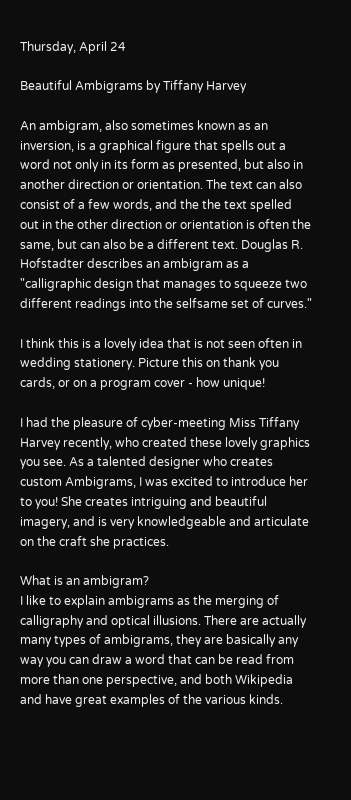Thursday, April 24

Beautiful Ambigrams by Tiffany Harvey

An ambigram, also sometimes known as an inversion, is a graphical figure that spells out a word not only in its form as presented, but also in another direction or orientation. The text can also consist of a few words, and the the text spelled out in the other direction or orientation is often the same, but can also be a different text. Douglas R. Hofstadter describes an ambigram as a "calligraphic design that manages to squeeze two different readings into the selfsame set of curves."

I think this is a lovely idea that is not seen often in wedding stationery. Picture this on thank you cards, or on a program cover - how unique!

I had the pleasure of cyber-meeting Miss Tiffany Harvey recently, who created these lovely graphics you see. As a talented designer who creates custom Ambigrams, I was excited to introduce her to you! She creates intriguing and beautiful imagery, and is very knowledgeable and articulate on the craft she practices.

What is an ambigram?
I like to explain ambigrams as the merging of calligraphy and optical illusions. There are actually many types of ambigrams, they are basically any way you can draw a word that can be read from more than one perspective, and both Wikipedia and have great examples of the various kinds.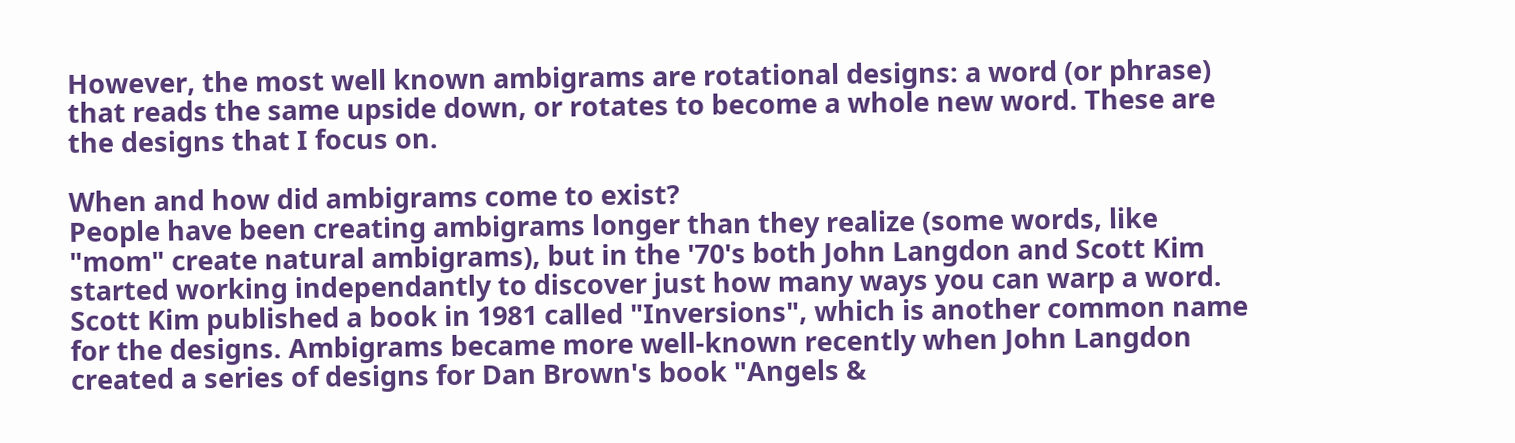However, the most well known ambigrams are rotational designs: a word (or phrase) that reads the same upside down, or rotates to become a whole new word. These are the designs that I focus on.

When and how did ambigrams come to exist?
People have been creating ambigrams longer than they realize (some words, like "mom" create natural ambigrams), but in the '70's both John Langdon and Scott Kim started working independantly to discover just how many ways you can warp a word. Scott Kim published a book in 1981 called "Inversions", which is another common name for the designs. Ambigrams became more well-known recently when John Langdon created a series of designs for Dan Brown's book "Angels &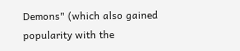Demons" (which also gained popularity with the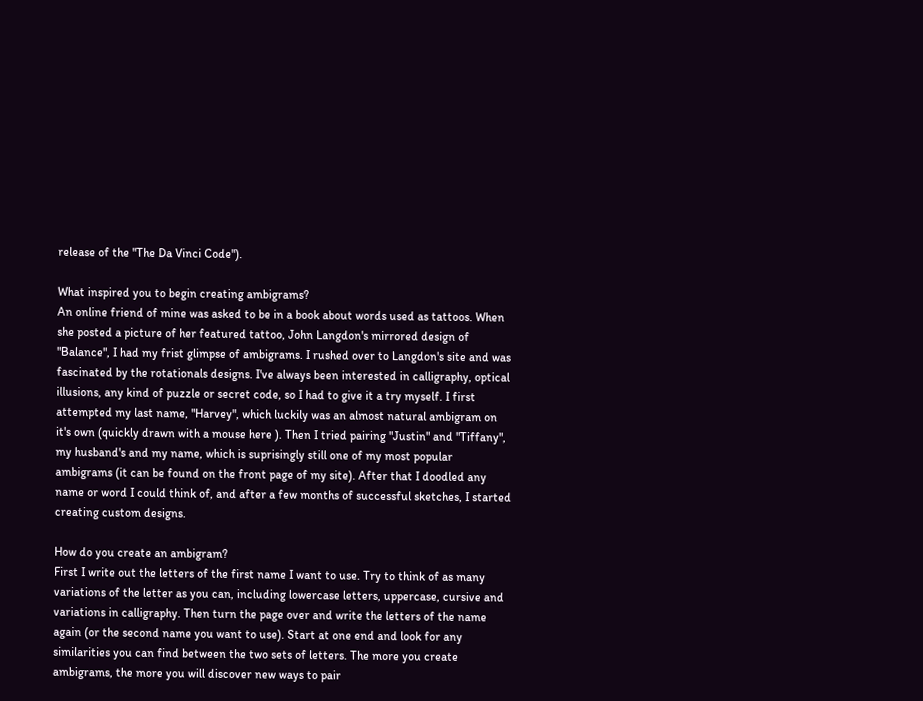release of the "The Da Vinci Code").

What inspired you to begin creating ambigrams?
An online friend of mine was asked to be in a book about words used as tattoos. When she posted a picture of her featured tattoo, John Langdon's mirrored design of "Balance", I had my frist glimpse of ambigrams. I rushed over to Langdon's site and was fascinated by the rotationals designs. I've always been interested in calligraphy, optical illusions, any kind of puzzle or secret code, so I had to give it a try myself. I first attempted my last name, "Harvey", which luckily was an almost natural ambigram on it's own (quickly drawn with a mouse here ). Then I tried pairing "Justin" and "Tiffany", my husband's and my name, which is suprisingly still one of my most popular ambigrams (it can be found on the front page of my site). After that I doodled any name or word I could think of, and after a few months of successful sketches, I started creating custom designs.

How do you create an ambigram?
First I write out the letters of the first name I want to use. Try to think of as many variations of the letter as you can, including lowercase letters, uppercase, cursive and variations in calligraphy. Then turn the page over and write the letters of the name again (or the second name you want to use). Start at one end and look for any similarities you can find between the two sets of letters. The more you create ambigrams, the more you will discover new ways to pair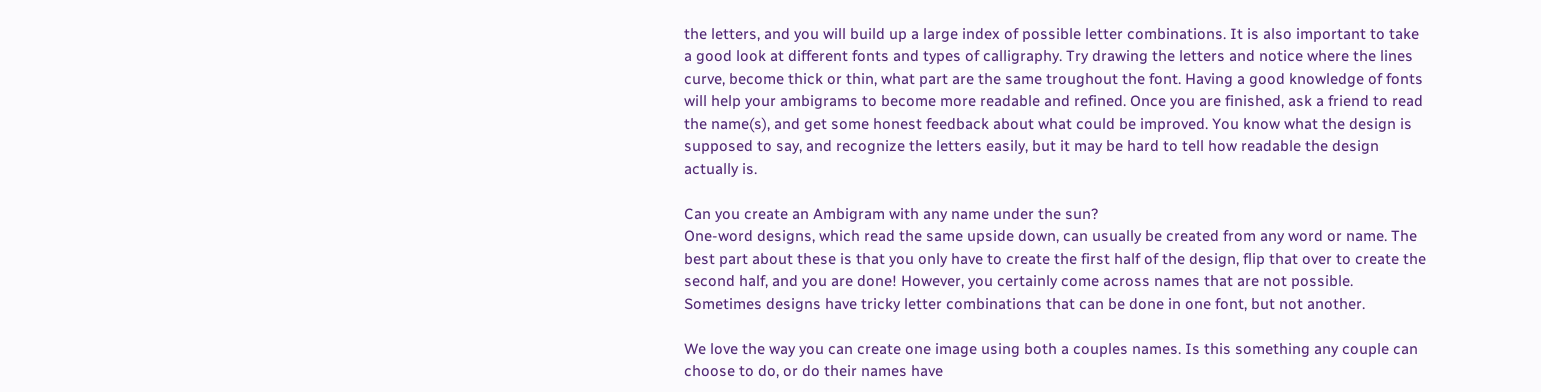the letters, and you will build up a large index of possible letter combinations. It is also important to take a good look at different fonts and types of calligraphy. Try drawing the letters and notice where the lines curve, become thick or thin, what part are the same troughout the font. Having a good knowledge of fonts will help your ambigrams to become more readable and refined. Once you are finished, ask a friend to read the name(s), and get some honest feedback about what could be improved. You know what the design is supposed to say, and recognize the letters easily, but it may be hard to tell how readable the design actually is.

Can you create an Ambigram with any name under the sun?
One-word designs, which read the same upside down, can usually be created from any word or name. The best part about these is that you only have to create the first half of the design, flip that over to create the second half, and you are done! However, you certainly come across names that are not possible. Sometimes designs have tricky letter combinations that can be done in one font, but not another.

We love the way you can create one image using both a couples names. Is this something any couple can choose to do, or do their names have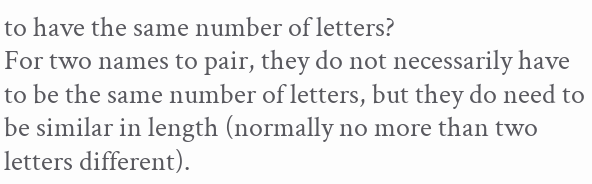to have the same number of letters?
For two names to pair, they do not necessarily have to be the same number of letters, but they do need to be similar in length (normally no more than two letters different).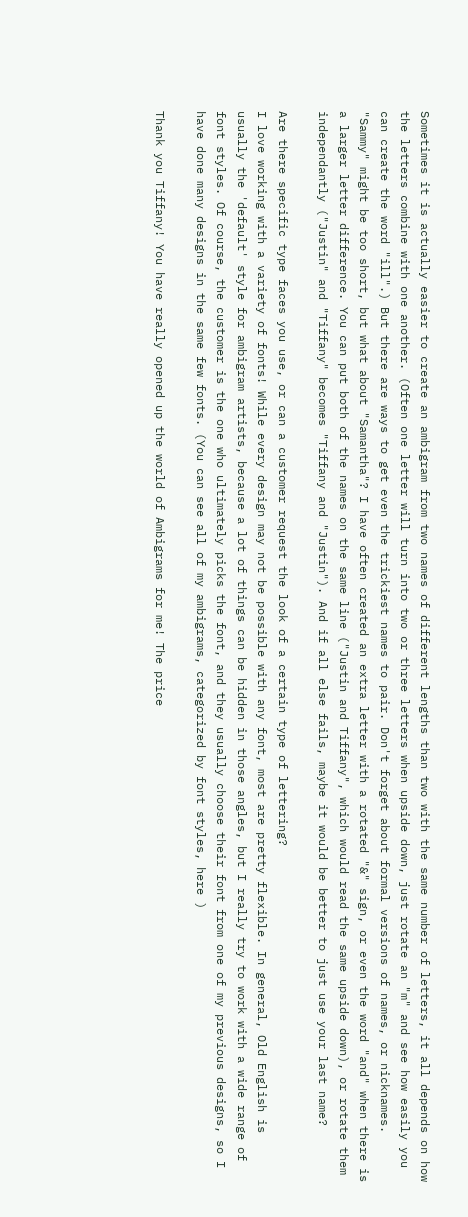Sometimes it is actually easier to create an ambigram from two names of different lengths than two with the same number of letters, it all depends on how the letters combine with one another. (Often one letter will turn into two or three letters when upside down, just rotate an "m" and see how easily you can create the word "ill".) But there are ways to get even the trickiest names to pair. Don't forget about formal versions of names, or nicknames. "Sammy" might be too short, but what about "Samantha"? I have often created an extra letter with a rotated "&" sign, or even the word "and" when there is a larger letter difference. You can put both of the names on the same line ("Justin and Tiffany", which would read the same upside down), or rotate them independantly ("Justin" and "Tiffany" becomes "Tiffany and "Justin"). And if all else fails, maybe it would be better to just use your last name?

Are there specific type faces you use, or can a customer request the look of a certain type of lettering?
I love working with a variety of fonts! While every design may not be possible with any font, most are pretty flexible. In general, Old English is usually the 'default' style for ambigram artists, because a lot of things can be hidden in those angles, but I really try to work with a wide range of font styles. Of course, the customer is the one who ultimately picks the font, and they usually choose their font from one of my previous designs, so I have done many designs in the same few fonts. (You can see all of my ambigrams, categorized by font styles, here )

Thank you Tiffany! You have really opened up the world of Ambigrams for me! The price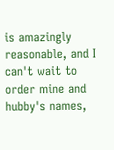is amazingly reasonable, and I can't wait to order mine and hubby's names,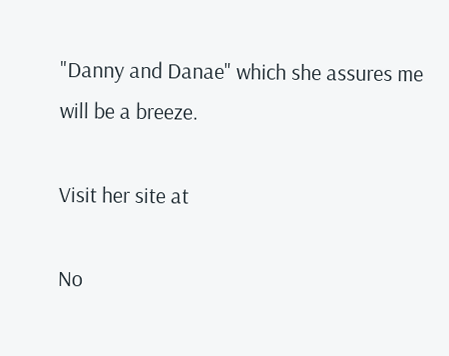"Danny and Danae" which she assures me will be a breeze.

Visit her site at

No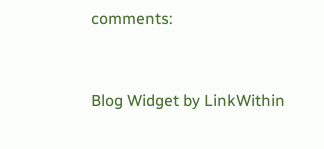comments:


Blog Widget by LinkWithin